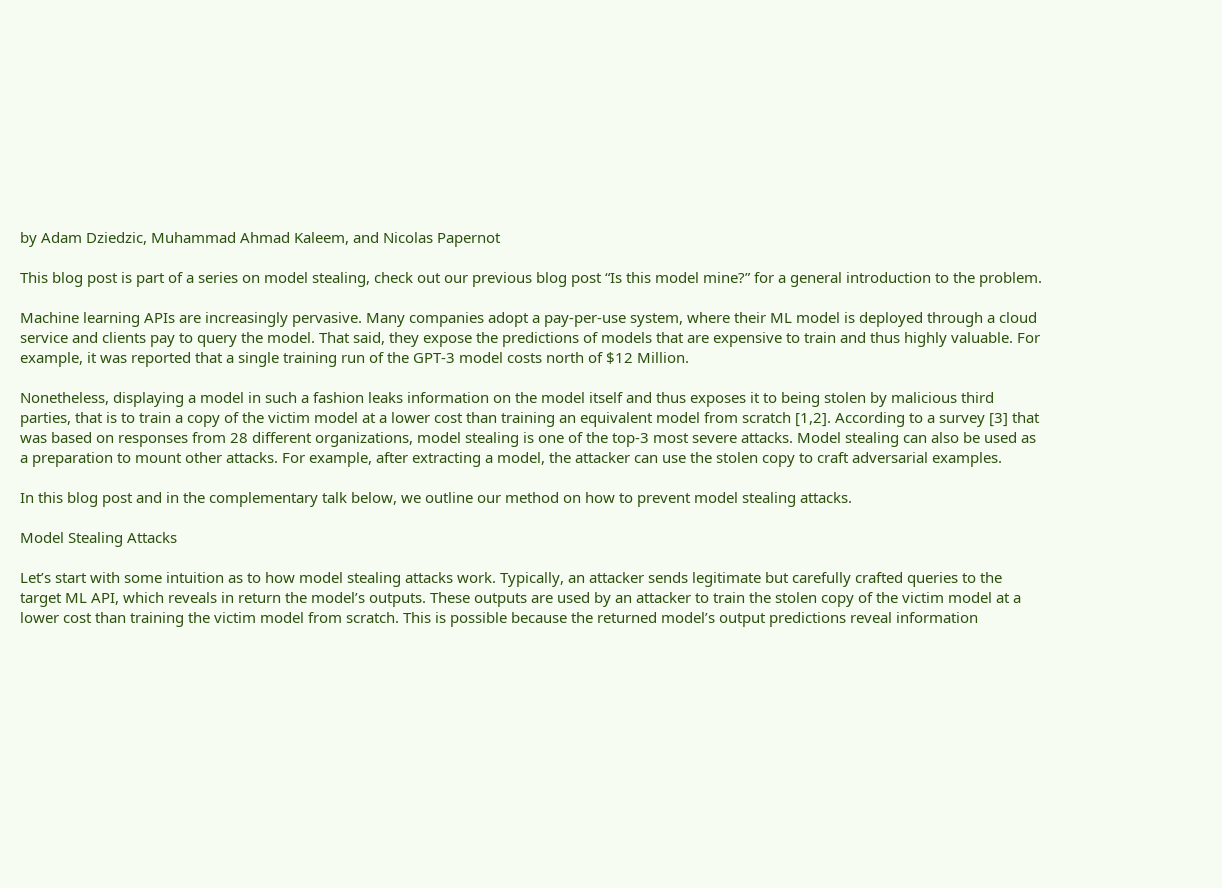by Adam Dziedzic, Muhammad Ahmad Kaleem, and Nicolas Papernot

This blog post is part of a series on model stealing, check out our previous blog post “Is this model mine?” for a general introduction to the problem.

Machine learning APIs are increasingly pervasive. Many companies adopt a pay-per-use system, where their ML model is deployed through a cloud service and clients pay to query the model. That said, they expose the predictions of models that are expensive to train and thus highly valuable. For example, it was reported that a single training run of the GPT-3 model costs north of $12 Million.

Nonetheless, displaying a model in such a fashion leaks information on the model itself and thus exposes it to being stolen by malicious third parties, that is to train a copy of the victim model at a lower cost than training an equivalent model from scratch [1,2]. According to a survey [3] that was based on responses from 28 different organizations, model stealing is one of the top-3 most severe attacks. Model stealing can also be used as a preparation to mount other attacks. For example, after extracting a model, the attacker can use the stolen copy to craft adversarial examples.

In this blog post and in the complementary talk below, we outline our method on how to prevent model stealing attacks.

Model Stealing Attacks

Let’s start with some intuition as to how model stealing attacks work. Typically, an attacker sends legitimate but carefully crafted queries to the target ML API, which reveals in return the model’s outputs. These outputs are used by an attacker to train the stolen copy of the victim model at a lower cost than training the victim model from scratch. This is possible because the returned model’s output predictions reveal information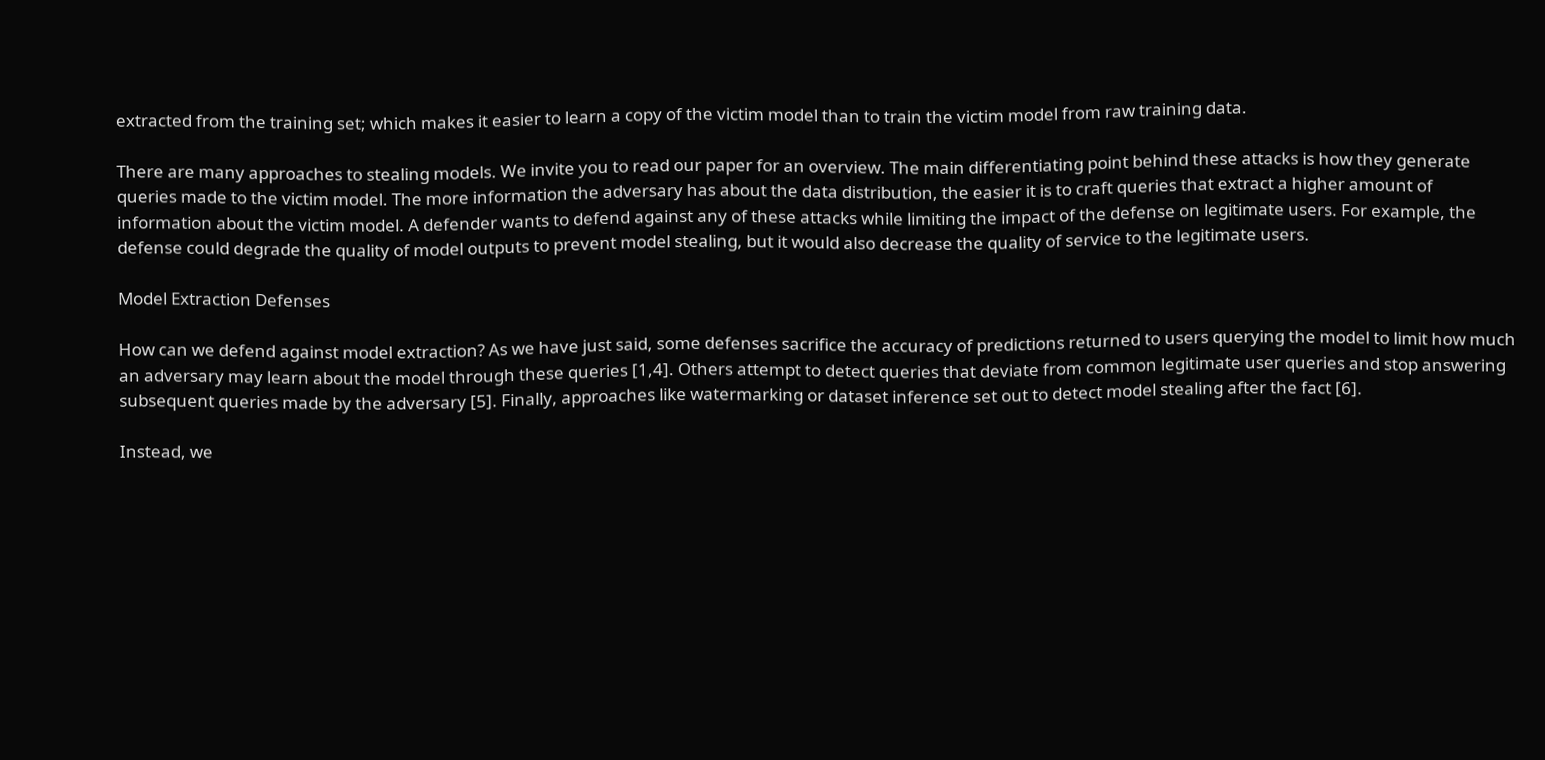extracted from the training set; which makes it easier to learn a copy of the victim model than to train the victim model from raw training data.

There are many approaches to stealing models. We invite you to read our paper for an overview. The main differentiating point behind these attacks is how they generate queries made to the victim model. The more information the adversary has about the data distribution, the easier it is to craft queries that extract a higher amount of information about the victim model. A defender wants to defend against any of these attacks while limiting the impact of the defense on legitimate users. For example, the defense could degrade the quality of model outputs to prevent model stealing, but it would also decrease the quality of service to the legitimate users.

Model Extraction Defenses

How can we defend against model extraction? As we have just said, some defenses sacrifice the accuracy of predictions returned to users querying the model to limit how much an adversary may learn about the model through these queries [1,4]. Others attempt to detect queries that deviate from common legitimate user queries and stop answering subsequent queries made by the adversary [5]. Finally, approaches like watermarking or dataset inference set out to detect model stealing after the fact [6].

Instead, we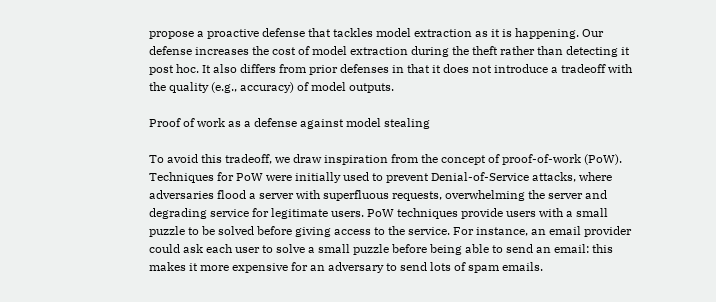propose a proactive defense that tackles model extraction as it is happening. Our defense increases the cost of model extraction during the theft rather than detecting it post hoc. It also differs from prior defenses in that it does not introduce a tradeoff with the quality (e.g., accuracy) of model outputs.

Proof of work as a defense against model stealing

To avoid this tradeoff, we draw inspiration from the concept of proof-of-work (PoW). Techniques for PoW were initially used to prevent Denial-of-Service attacks, where adversaries flood a server with superfluous requests, overwhelming the server and degrading service for legitimate users. PoW techniques provide users with a small puzzle to be solved before giving access to the service. For instance, an email provider could ask each user to solve a small puzzle before being able to send an email: this makes it more expensive for an adversary to send lots of spam emails.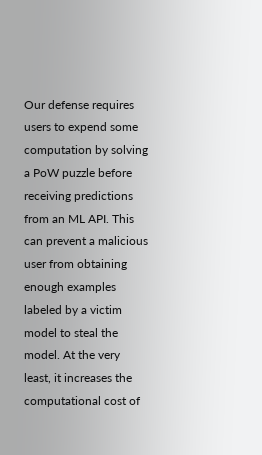Our defense requires users to expend some computation by solving a PoW puzzle before receiving predictions from an ML API. This can prevent a malicious user from obtaining enough examples labeled by a victim model to steal the model. At the very least, it increases the computational cost of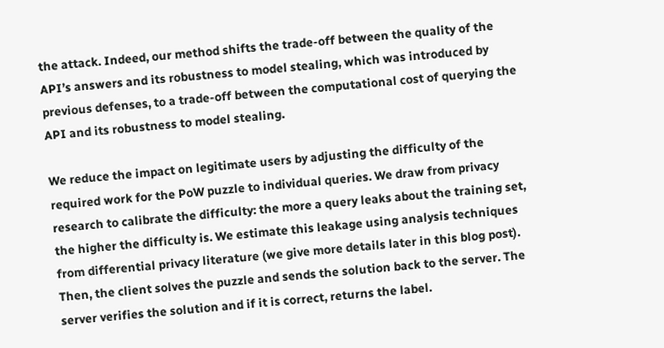the attack. Indeed, our method shifts the trade-off between the quality of the API’s answers and its robustness to model stealing, which was introduced by previous defenses, to a trade-off between the computational cost of querying the API and its robustness to model stealing.

We reduce the impact on legitimate users by adjusting the difficulty of the required work for the PoW puzzle to individual queries. We draw from privacy research to calibrate the difficulty: the more a query leaks about the training set, the higher the difficulty is. We estimate this leakage using analysis techniques from differential privacy literature (we give more details later in this blog post). Then, the client solves the puzzle and sends the solution back to the server. The server verifies the solution and if it is correct, returns the label.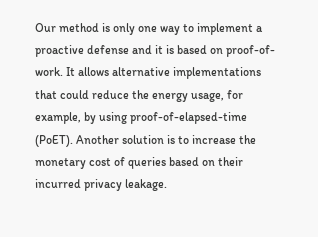Our method is only one way to implement a proactive defense and it is based on proof-of-work. It allows alternative implementations that could reduce the energy usage, for example, by using proof-of-elapsed-time (PoET). Another solution is to increase the monetary cost of queries based on their incurred privacy leakage.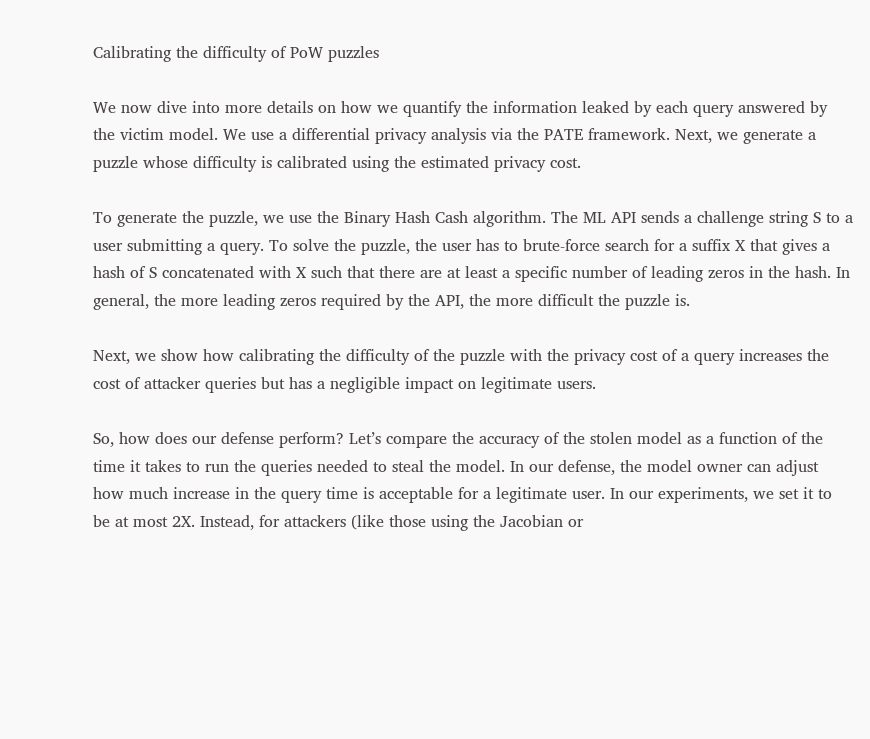Calibrating the difficulty of PoW puzzles

We now dive into more details on how we quantify the information leaked by each query answered by the victim model. We use a differential privacy analysis via the PATE framework. Next, we generate a puzzle whose difficulty is calibrated using the estimated privacy cost.

To generate the puzzle, we use the Binary Hash Cash algorithm. The ML API sends a challenge string S to a user submitting a query. To solve the puzzle, the user has to brute-force search for a suffix X that gives a hash of S concatenated with X such that there are at least a specific number of leading zeros in the hash. In general, the more leading zeros required by the API, the more difficult the puzzle is.

Next, we show how calibrating the difficulty of the puzzle with the privacy cost of a query increases the cost of attacker queries but has a negligible impact on legitimate users.

So, how does our defense perform? Let’s compare the accuracy of the stolen model as a function of the time it takes to run the queries needed to steal the model. In our defense, the model owner can adjust how much increase in the query time is acceptable for a legitimate user. In our experiments, we set it to be at most 2X. Instead, for attackers (like those using the Jacobian or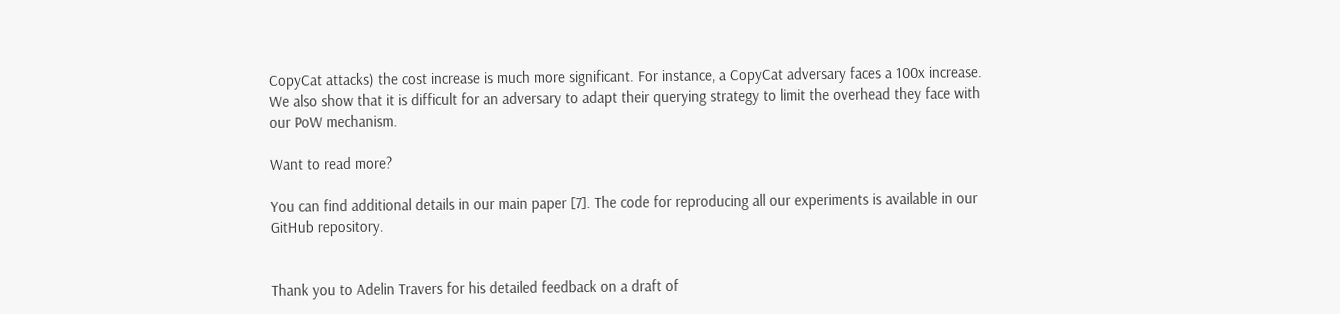CopyCat attacks) the cost increase is much more significant. For instance, a CopyCat adversary faces a 100x increase. We also show that it is difficult for an adversary to adapt their querying strategy to limit the overhead they face with our PoW mechanism.

Want to read more?

You can find additional details in our main paper [7]. The code for reproducing all our experiments is available in our GitHub repository.


Thank you to Adelin Travers for his detailed feedback on a draft of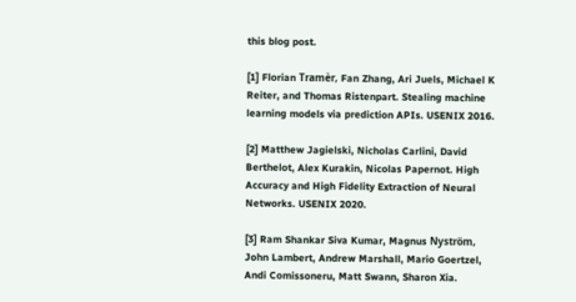this blog post.

[1] Florian Tramèr, Fan Zhang, Ari Juels, Michael K Reiter, and Thomas Ristenpart. Stealing machine learning models via prediction APIs. USENIX 2016.

[2] Matthew Jagielski, Nicholas Carlini, David Berthelot, Alex Kurakin, Nicolas Papernot. High Accuracy and High Fidelity Extraction of Neural Networks. USENIX 2020.

[3] Ram Shankar Siva Kumar, Magnus Nyström, John Lambert, Andrew Marshall, Mario Goertzel, Andi Comissoneru, Matt Swann, Sharon Xia.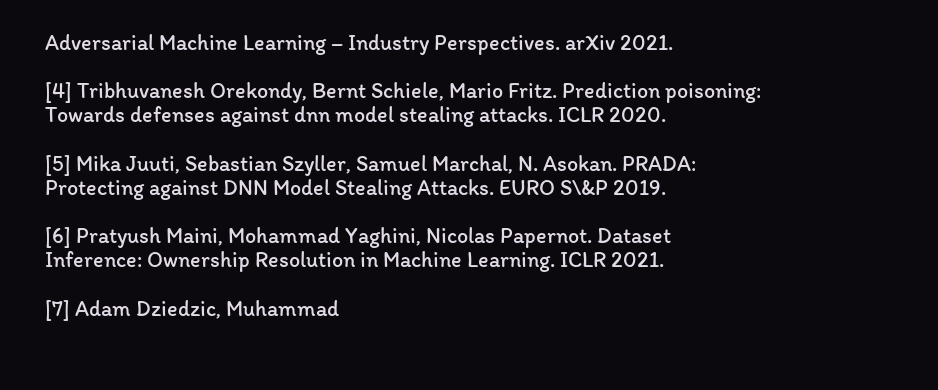Adversarial Machine Learning – Industry Perspectives. arXiv 2021.

[4] Tribhuvanesh Orekondy, Bernt Schiele, Mario Fritz. Prediction poisoning: Towards defenses against dnn model stealing attacks. ICLR 2020.

[5] Mika Juuti, Sebastian Szyller, Samuel Marchal, N. Asokan. PRADA: Protecting against DNN Model Stealing Attacks. EURO S\&P 2019.

[6] Pratyush Maini, Mohammad Yaghini, Nicolas Papernot. Dataset Inference: Ownership Resolution in Machine Learning. ICLR 2021.

[7] Adam Dziedzic, Muhammad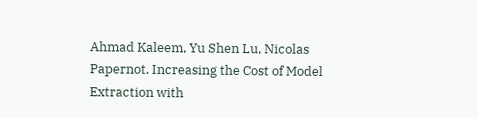Ahmad Kaleem, Yu Shen Lu, Nicolas Papernot. Increasing the Cost of Model Extraction with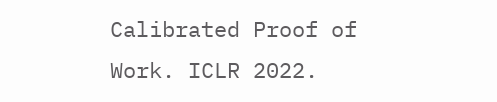Calibrated Proof of Work. ICLR 2022.